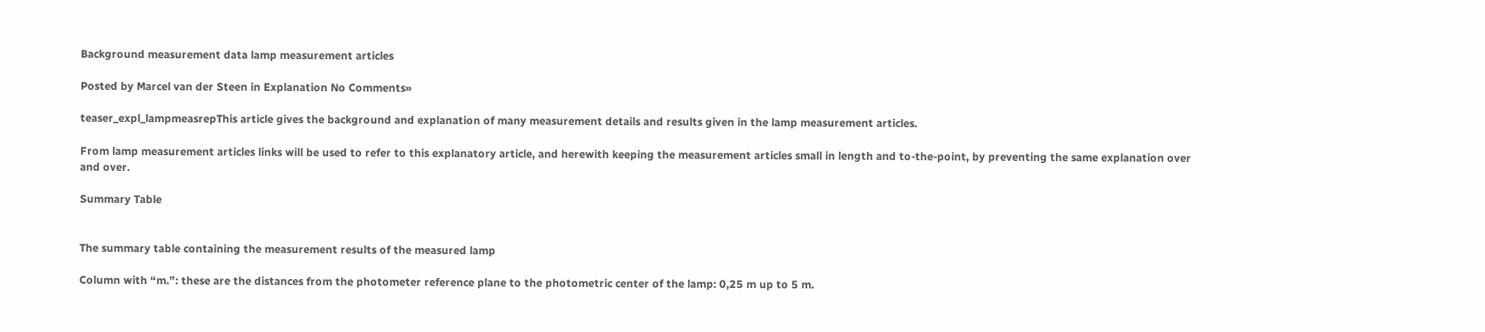Background measurement data lamp measurement articles

Posted by Marcel van der Steen in Explanation No Comments»

teaser_expl_lampmeasrepThis article gives the background and explanation of many measurement details and results given in the lamp measurement articles.

From lamp measurement articles links will be used to refer to this explanatory article, and herewith keeping the measurement articles small in length and to-the-point, by preventing the same explanation over and over.

Summary Table


The summary table containing the measurement results of the measured lamp

Column with “m.”: these are the distances from the photometer reference plane to the photometric center of the lamp: 0,25 m up to 5 m.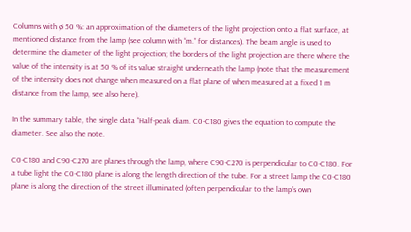Columns with ø 50 %: an approximation of the diameters of the light projection onto a flat surface, at mentioned distance from the lamp (see column with “m.” for distances). The beam angle is used to determine the diameter of the light projection; the borders of the light projection are there where the value of the intensity is at 50 % of its value straight underneath the lamp (note that the measurement of the intensity does not change when measured on a flat plane of when measured at a fixed 1 m distance from the lamp, see also here).

In the summary table, the single data “Half-peak diam. C0-C180 gives the equation to compute the diameter. See also the note.

C0-C180 and C90-C270 are planes through the lamp, where C90-C270 is perpendicular to C0-C180. For a tube light the C0-C180 plane is along the length direction of the tube. For a street lamp the C0-C180 plane is along the direction of the street illuminated (often perpendicular to the lamp’s own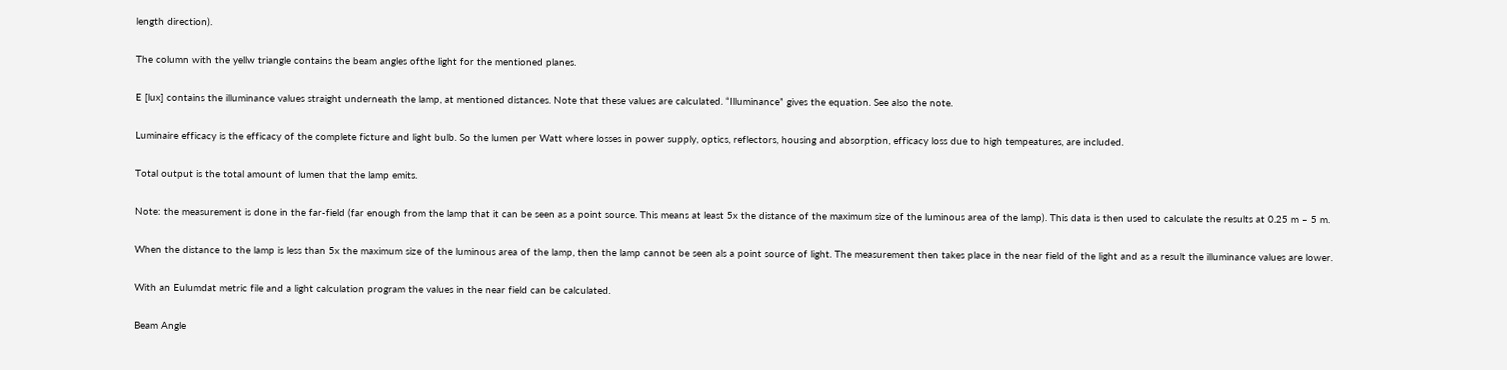length direction).

The column with the yellw triangle contains the beam angles ofthe light for the mentioned planes.

E [lux] contains the illuminance values straight underneath the lamp, at mentioned distances. Note that these values are calculated. “Illuminance” gives the equation. See also the note.

Luminaire efficacy is the efficacy of the complete ficture and light bulb. So the lumen per Watt where losses in power supply, optics, reflectors, housing and absorption, efficacy loss due to high tempeatures, are included.

Total output is the total amount of lumen that the lamp emits.

Note: the measurement is done in the far-field (far enough from the lamp that it can be seen as a point source. This means at least 5x the distance of the maximum size of the luminous area of the lamp). This data is then used to calculate the results at 0.25 m – 5 m.

When the distance to the lamp is less than 5x the maximum size of the luminous area of the lamp, then the lamp cannot be seen als a point source of light. The measurement then takes place in the near field of the light and as a result the illuminance values are lower.

With an Eulumdat metric file and a light calculation program the values in the near field can be calculated.

Beam Angle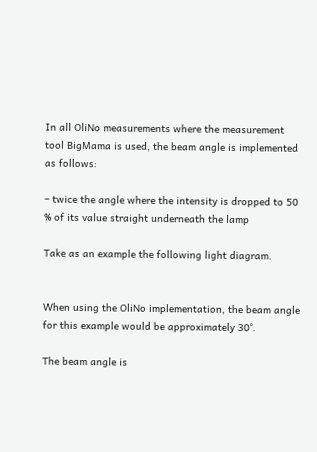In all OliNo measurements where the measurement tool BigMama is used, the beam angle is implemented as follows:

– twice the angle where the intensity is dropped to 50 % of its value straight underneath the lamp

Take as an example the following light diagram.


When using the OliNo implementation, the beam angle for this example would be approximately 30°.

The beam angle is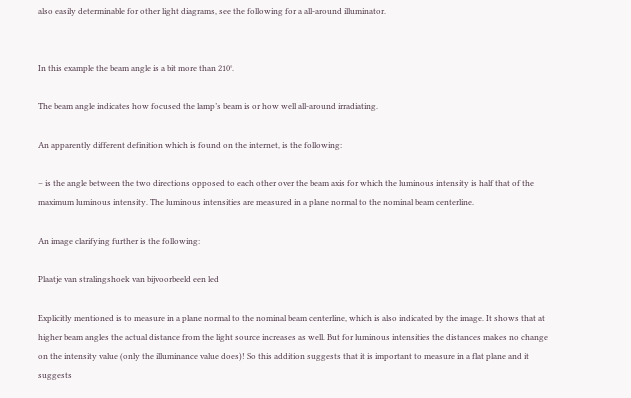also easily determinable for other light diagrams, see the following for a all-around illuminator.


In this example the beam angle is a bit more than 210°.

The beam angle indicates how focused the lamp’s beam is or how well all-around irradiating.

An apparently different definition which is found on the internet, is the following:

– is the angle between the two directions opposed to each other over the beam axis for which the luminous intensity is half that of the maximum luminous intensity. The luminous intensities are measured in a plane normal to the nominal beam centerline.

An image clarifying further is the following:

Plaatje van stralingshoek van bijvoorbeeld een led

Explicitly mentioned is to measure in a plane normal to the nominal beam centerline, which is also indicated by the image. It shows that at higher beam angles the actual distance from the light source increases as well. But for luminous intensities the distances makes no change on the intensity value (only the illuminance value does)! So this addition suggests that it is important to measure in a flat plane and it suggests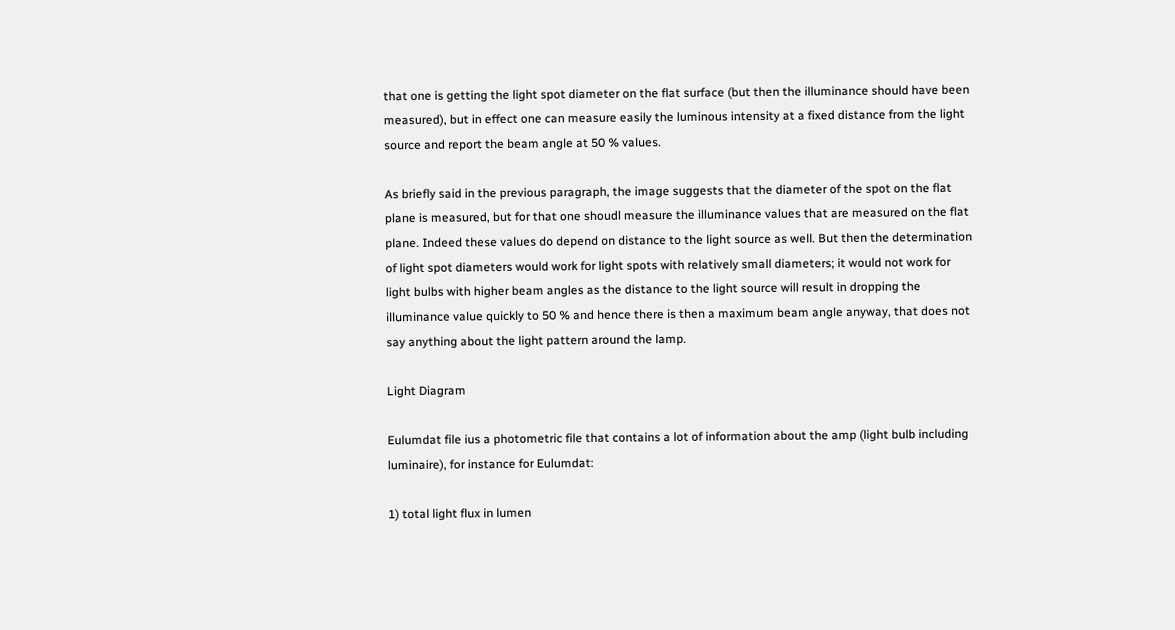that one is getting the light spot diameter on the flat surface (but then the illuminance should have been measured), but in effect one can measure easily the luminous intensity at a fixed distance from the light source and report the beam angle at 50 % values.

As briefly said in the previous paragraph, the image suggests that the diameter of the spot on the flat plane is measured, but for that one shoudl measure the illuminance values that are measured on the flat plane. Indeed these values do depend on distance to the light source as well. But then the determination of light spot diameters would work for light spots with relatively small diameters; it would not work for light bulbs with higher beam angles as the distance to the light source will result in dropping the illuminance value quickly to 50 % and hence there is then a maximum beam angle anyway, that does not say anything about the light pattern around the lamp.

Light Diagram

Eulumdat file ius a photometric file that contains a lot of information about the amp (light bulb including luminaire), for instance for Eulumdat:

1) total light flux in lumen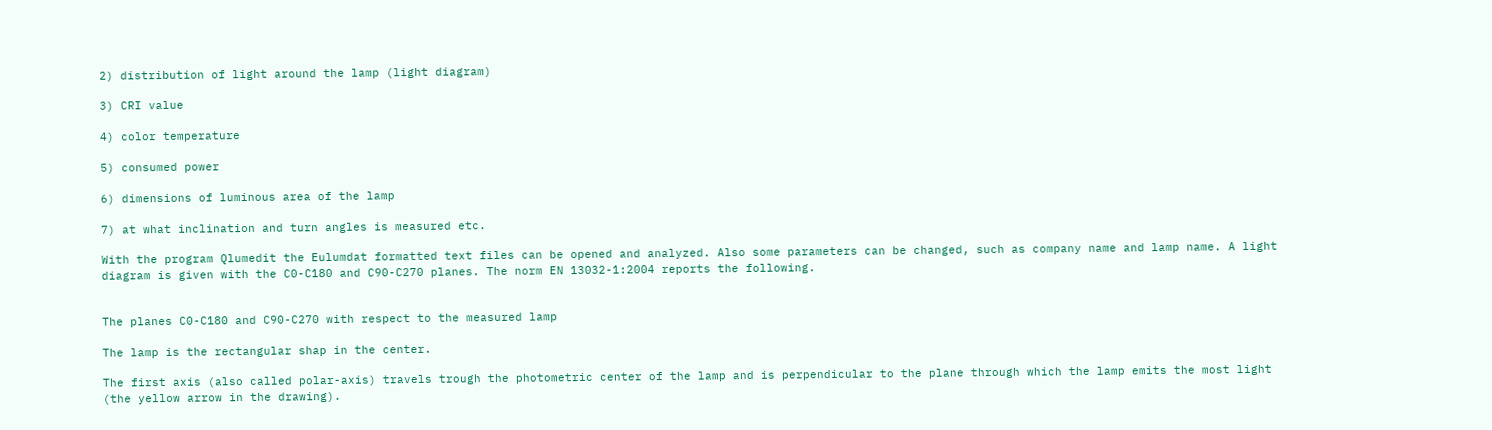2) distribution of light around the lamp (light diagram)

3) CRI value

4) color temperature

5) consumed power

6) dimensions of luminous area of the lamp

7) at what inclination and turn angles is measured etc.

With the program Qlumedit the Eulumdat formatted text files can be opened and analyzed. Also some parameters can be changed, such as company name and lamp name. A light diagram is given with the C0-C180 and C90-C270 planes. The norm EN 13032-1:2004 reports the following.


The planes C0-C180 and C90-C270 with respect to the measured lamp

The lamp is the rectangular shap in the center.

The first axis (also called polar-axis) travels trough the photometric center of the lamp and is perpendicular to the plane through which the lamp emits the most light (the yellow arrow in the drawing).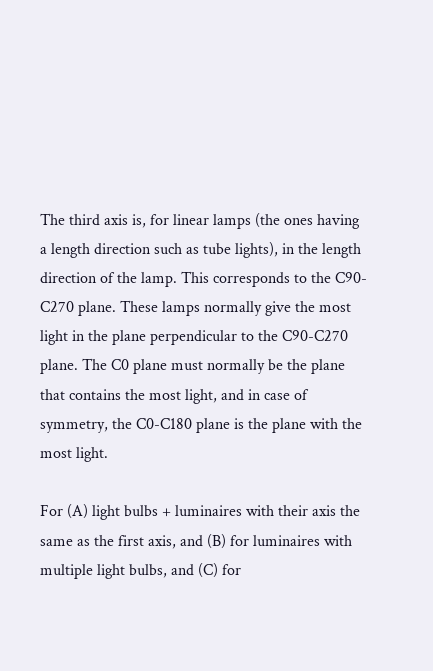The third axis is, for linear lamps (the ones having a length direction such as tube lights), in the length direction of the lamp. This corresponds to the C90-C270 plane. These lamps normally give the most light in the plane perpendicular to the C90-C270 plane. The C0 plane must normally be the plane that contains the most light, and in case of symmetry, the C0-C180 plane is the plane with the most light.

For (A) light bulbs + luminaires with their axis the same as the first axis, and (B) for luminaires with multiple light bulbs, and (C) for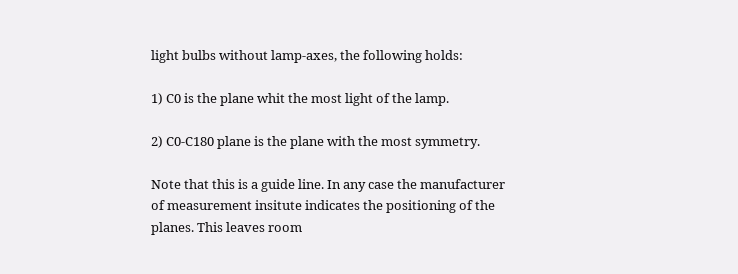light bulbs without lamp-axes, the following holds:

1) C0 is the plane whit the most light of the lamp.

2) C0-C180 plane is the plane with the most symmetry.

Note that this is a guide line. In any case the manufacturer of measurement insitute indicates the positioning of the planes. This leaves room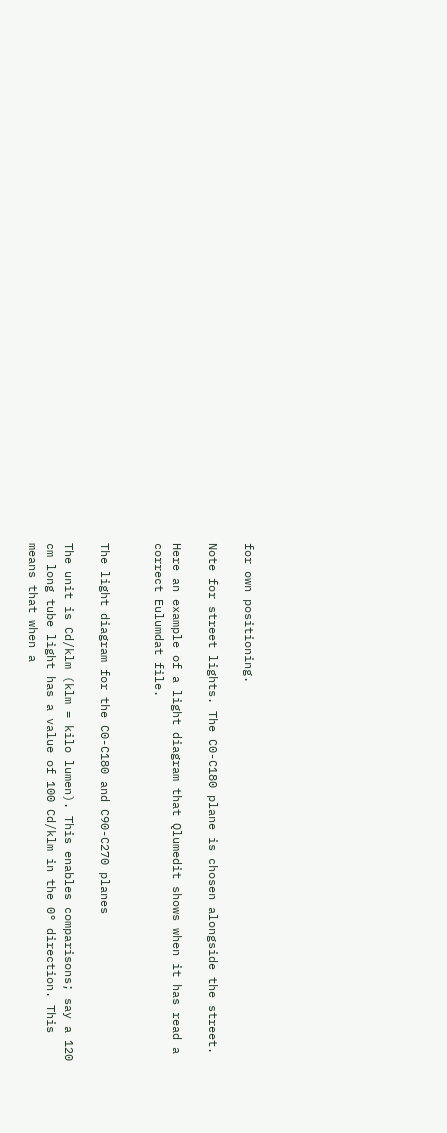for own positioning.

Note for street lights. The C0-C180 plane is chosen alongside the street.

Here an example of a light diagram that Qlumedit shows when it has read a correct Eulumdat file.


The light diagram for the C0-C180 and C90-C270 planes

The unit is Cd/klm (klm = kilo lumen). This enables comparisons; say a 120 cm long tube light has a value of 100 Cd/klm in the 0° direction. This means that when a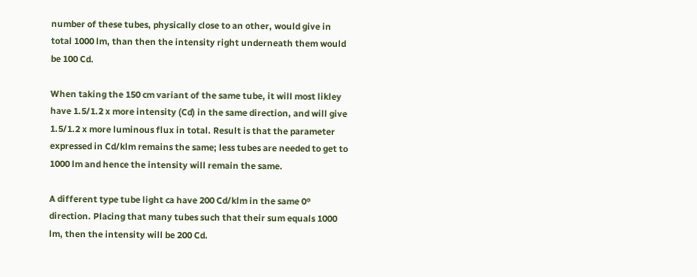number of these tubes, physically close to an other, would give in total 1000 lm, than then the intensity right underneath them would be 100 Cd.

When taking the 150 cm variant of the same tube, it will most likley have 1.5/1.2 x more intensity (Cd) in the same direction, and will give 1.5/1.2 x more luminous flux in total. Result is that the parameter expressed in Cd/klm remains the same; less tubes are needed to get to 1000 lm and hence the intensity will remain the same.

A different type tube light ca have 200 Cd/klm in the same 0º direction. Placing that many tubes such that their sum equals 1000 lm, then the intensity will be 200 Cd.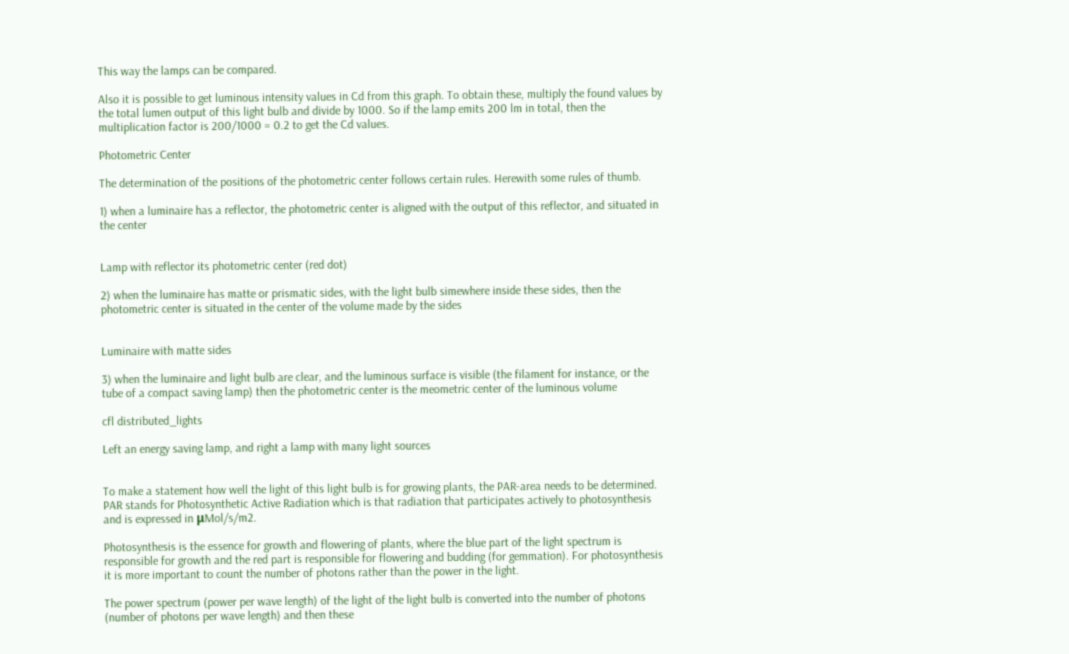This way the lamps can be compared.

Also it is possible to get luminous intensity values in Cd from this graph. To obtain these, multiply the found values by the total lumen output of this light bulb and divide by 1000. So if the lamp emits 200 lm in total, then the multiplication factor is 200/1000 = 0.2 to get the Cd values.

Photometric Center

The determination of the positions of the photometric center follows certain rules. Herewith some rules of thumb.

1) when a luminaire has a reflector, the photometric center is aligned with the output of this reflector, and situated in the center


Lamp with reflector its photometric center (red dot)

2) when the luminaire has matte or prismatic sides, with the light bulb simewhere inside these sides, then the photometric center is situated in the center of the volume made by the sides


Luminaire with matte sides

3) when the luminaire and light bulb are clear, and the luminous surface is visible (the filament for instance, or the tube of a compact saving lamp) then the photometric center is the meometric center of the luminous volume

cfl distributed_lights

Left an energy saving lamp, and right a lamp with many light sources


To make a statement how well the light of this light bulb is for growing plants, the PAR-area needs to be determined. PAR stands for Photosynthetic Active Radiation which is that radiation that participates actively to photosynthesis and is expressed in μMol/s/m2.

Photosynthesis is the essence for growth and flowering of plants, where the blue part of the light spectrum is responsible for growth and the red part is responsible for flowering and budding (for gemmation). For photosynthesis it is more important to count the number of photons rather than the power in the light.

The power spectrum (power per wave length) of the light of the light bulb is converted into the number of photons (number of photons per wave length) and then these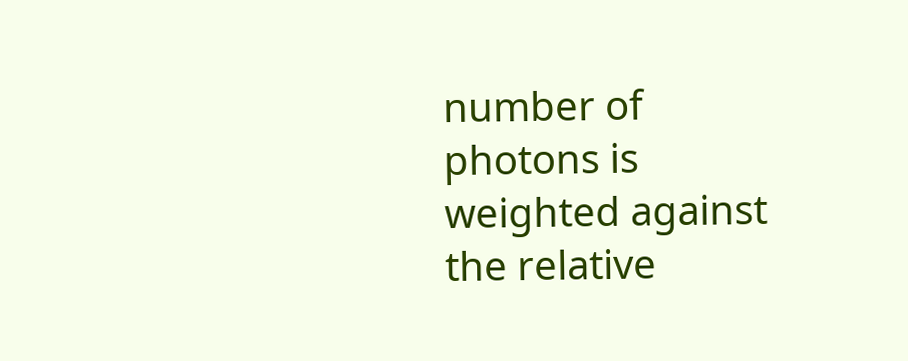number of photons is weighted against the relative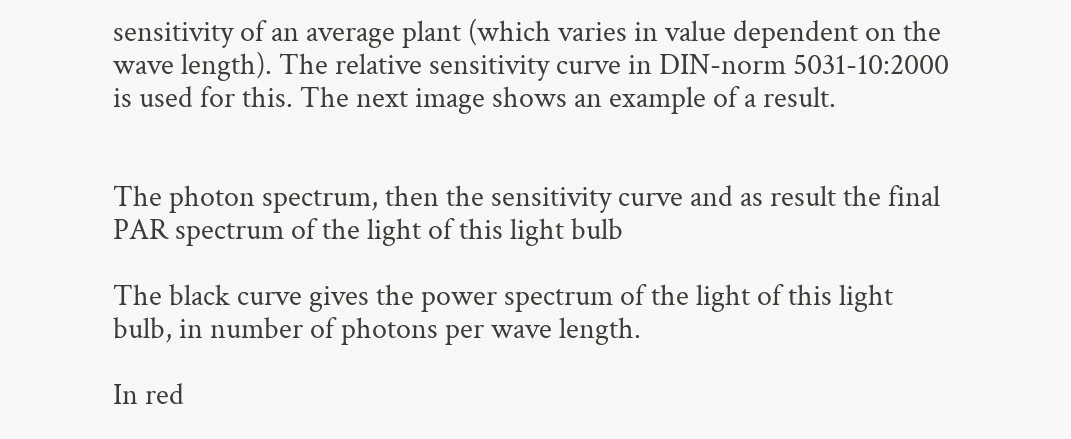sensitivity of an average plant (which varies in value dependent on the wave length). The relative sensitivity curve in DIN-norm 5031-10:2000 is used for this. The next image shows an example of a result.


The photon spectrum, then the sensitivity curve and as result the final PAR spectrum of the light of this light bulb

The black curve gives the power spectrum of the light of this light bulb, in number of photons per wave length.

In red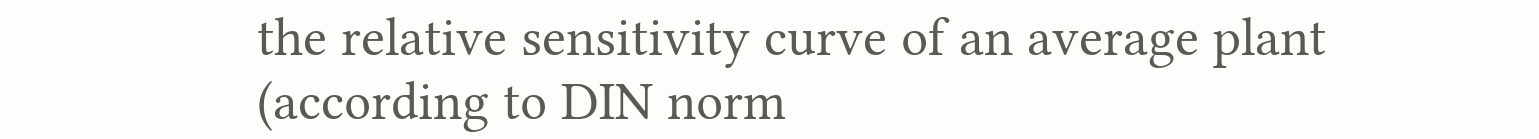the relative sensitivity curve of an average plant (according to DIN norm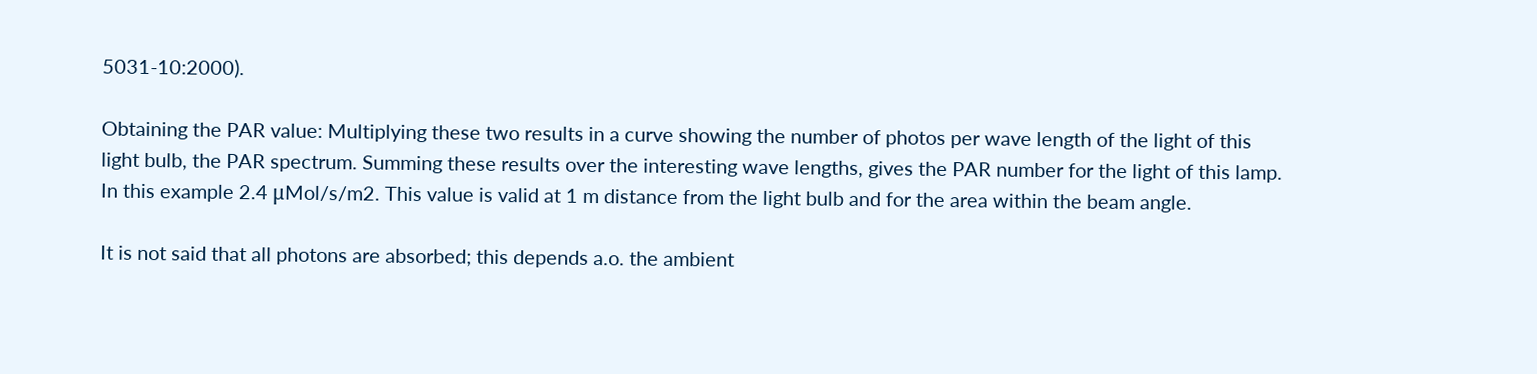5031-10:2000).

Obtaining the PAR value: Multiplying these two results in a curve showing the number of photos per wave length of the light of this light bulb, the PAR spectrum. Summing these results over the interesting wave lengths, gives the PAR number for the light of this lamp. In this example 2.4 μMol/s/m2. This value is valid at 1 m distance from the light bulb and for the area within the beam angle.

It is not said that all photons are absorbed; this depends a.o. the ambient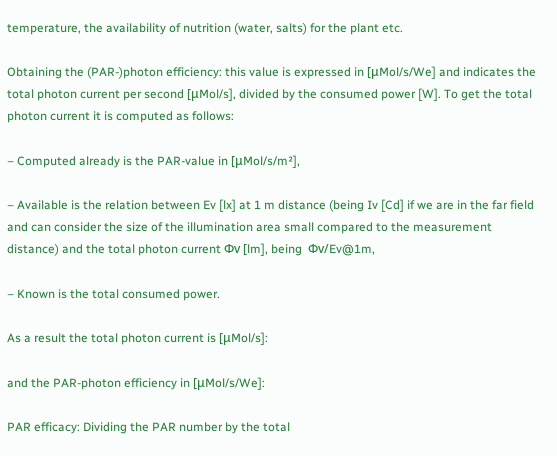temperature, the availability of nutrition (water, salts) for the plant etc.

Obtaining the (PAR-)photon efficiency: this value is expressed in [μMol/s/We] and indicates the total photon current per second [μMol/s], divided by the consumed power [W]. To get the total photon current it is computed as follows:

– Computed already is the PAR-value in [μMol/s/m²],

– Available is the relation between Ev [lx] at 1 m distance (being Iv [Cd] if we are in the far field and can consider the size of the illumination area small compared to the measurement distance) and the total photon current Φv [lm], being  Φv/Ev@1m,

– Known is the total consumed power.

As a result the total photon current is [μMol/s]:

and the PAR-photon efficiency in [μMol/s/We]:

PAR efficacy: Dividing the PAR number by the total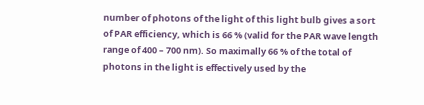number of photons of the light of this light bulb gives a sort of PAR efficiency, which is 66 % (valid for the PAR wave length range of 400 – 700 nm). So maximally 66 % of the total of photons in the light is effectively used by the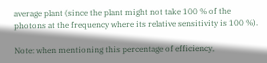average plant (since the plant might not take 100 % of the photons at the frequency where its relative sensitivity is 100 %).

Note: when mentioning this percentage of efficiency,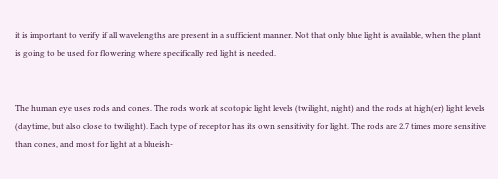it is important to verify if all wavelengths are present in a sufficient manner. Not that only blue light is available, when the plant is going to be used for flowering where specifically red light is needed.


The human eye uses rods and cones. The rods work at scotopic light levels (twilight, night) and the rods at high(er) light levels (daytime, but also close to twilight). Each type of receptor has its own sensitivity for light. The rods are 2.7 times more sensitive than cones, and most for light at a blueish-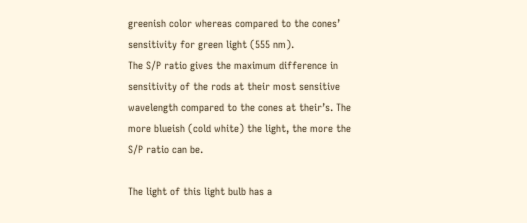greenish color whereas compared to the cones’ sensitivity for green light (555 nm).
The S/P ratio gives the maximum difference in sensitivity of the rods at their most sensitive wavelength compared to the cones at their’s. The more blueish (cold white) the light, the more the S/P ratio can be.

The light of this light bulb has a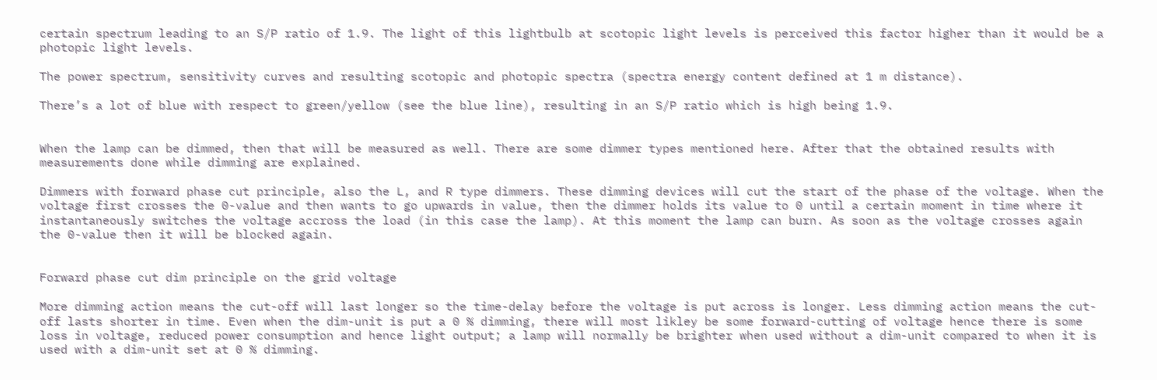certain spectrum leading to an S/P ratio of 1.9. The light of this lightbulb at scotopic light levels is perceived this factor higher than it would be a photopic light levels.

The power spectrum, sensitivity curves and resulting scotopic and photopic spectra (spectra energy content defined at 1 m distance).

There’s a lot of blue with respect to green/yellow (see the blue line), resulting in an S/P ratio which is high being 1.9.


When the lamp can be dimmed, then that will be measured as well. There are some dimmer types mentioned here. After that the obtained results with measurements done while dimming are explained.

Dimmers with forward phase cut principle, also the L, and R type dimmers. These dimming devices will cut the start of the phase of the voltage. When the voltage first crosses the 0-value and then wants to go upwards in value, then the dimmer holds its value to 0 until a certain moment in time where it instantaneously switches the voltage accross the load (in this case the lamp). At this moment the lamp can burn. As soon as the voltage crosses again the 0-value then it will be blocked again.


Forward phase cut dim principle on the grid voltage

More dimming action means the cut-off will last longer so the time-delay before the voltage is put across is longer. Less dimming action means the cut-off lasts shorter in time. Even when the dim-unit is put a 0 % dimming, there will most likley be some forward-cutting of voltage hence there is some loss in voltage, reduced power consumption and hence light output; a lamp will normally be brighter when used without a dim-unit compared to when it is used with a dim-unit set at 0 % dimming.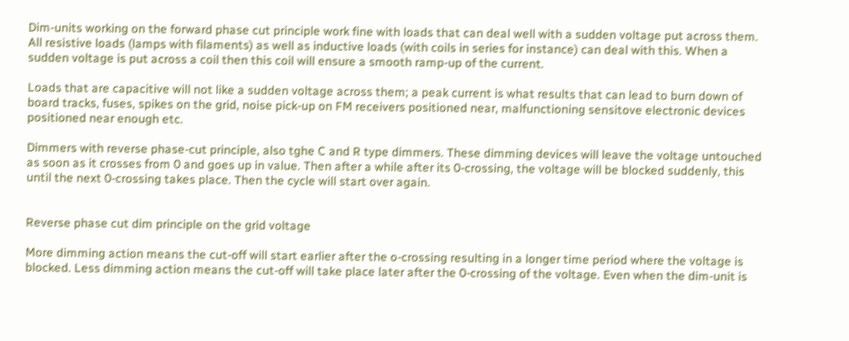Dim-units working on the forward phase cut principle work fine with loads that can deal well with a sudden voltage put across them. All resistive loads (lamps with filaments) as well as inductive loads (with coils in series for instance) can deal with this. When a sudden voltage is put across a coil then this coil will ensure a smooth ramp-up of the current.

Loads that are capacitive will not like a sudden voltage across them; a peak current is what results that can lead to burn down of board tracks, fuses, spikes on the grid, noise pick-up on FM receivers positioned near, malfunctioning sensitove electronic devices positioned near enough etc.

Dimmers with reverse phase-cut principle, also tghe C and R type dimmers. These dimming devices will leave the voltage untouched as soon as it crosses from 0 and goes up in value. Then after a while after its 0-crossing, the voltage will be blocked suddenly, this until the next 0-crossing takes place. Then the cycle will start over again.


Reverse phase cut dim principle on the grid voltage

More dimming action means the cut-off will start earlier after the o-crossing resulting in a longer time period where the voltage is blocked. Less dimming action means the cut-off will take place later after the 0-crossing of the voltage. Even when the dim-unit is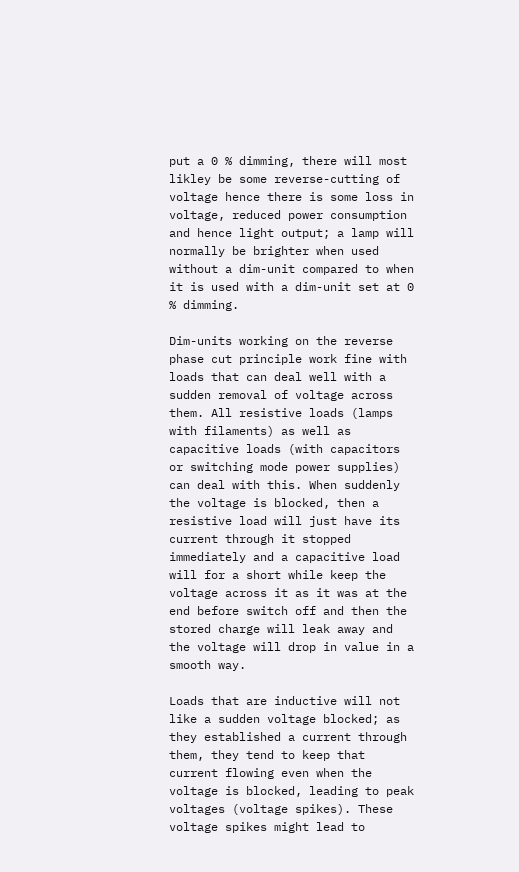put a 0 % dimming, there will most likley be some reverse-cutting of voltage hence there is some loss in voltage, reduced power consumption and hence light output; a lamp will normally be brighter when used without a dim-unit compared to when it is used with a dim-unit set at 0 % dimming.

Dim-units working on the reverse phase cut principle work fine with loads that can deal well with a sudden removal of voltage across them. All resistive loads (lamps with filaments) as well as capacitive loads (with capacitors or switching mode power supplies) can deal with this. When suddenly the voltage is blocked, then a resistive load will just have its current through it stopped immediately and a capacitive load will for a short while keep the voltage across it as it was at the end before switch off and then the stored charge will leak away and the voltage will drop in value in a smooth way.

Loads that are inductive will not like a sudden voltage blocked; as they established a current through them, they tend to keep that current flowing even when the voltage is blocked, leading to peak voltages (voltage spikes). These voltage spikes might lead to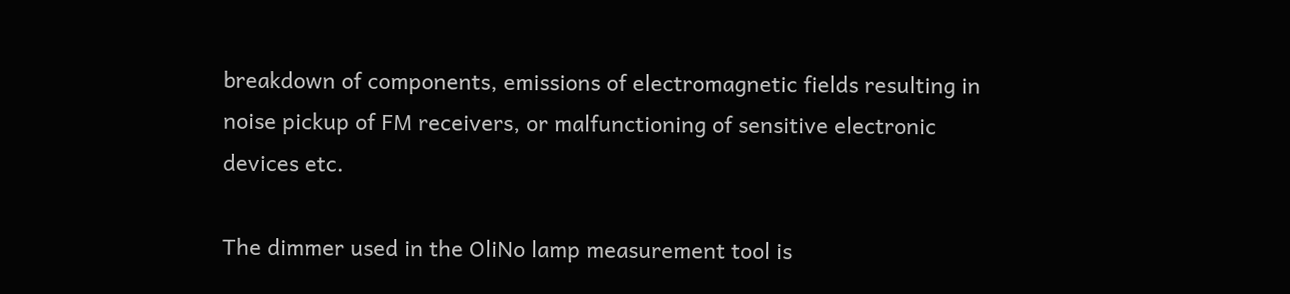breakdown of components, emissions of electromagnetic fields resulting in noise pickup of FM receivers, or malfunctioning of sensitive electronic devices etc.

The dimmer used in the OliNo lamp measurement tool is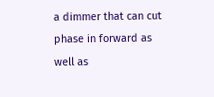a dimmer that can cut phase in forward as well as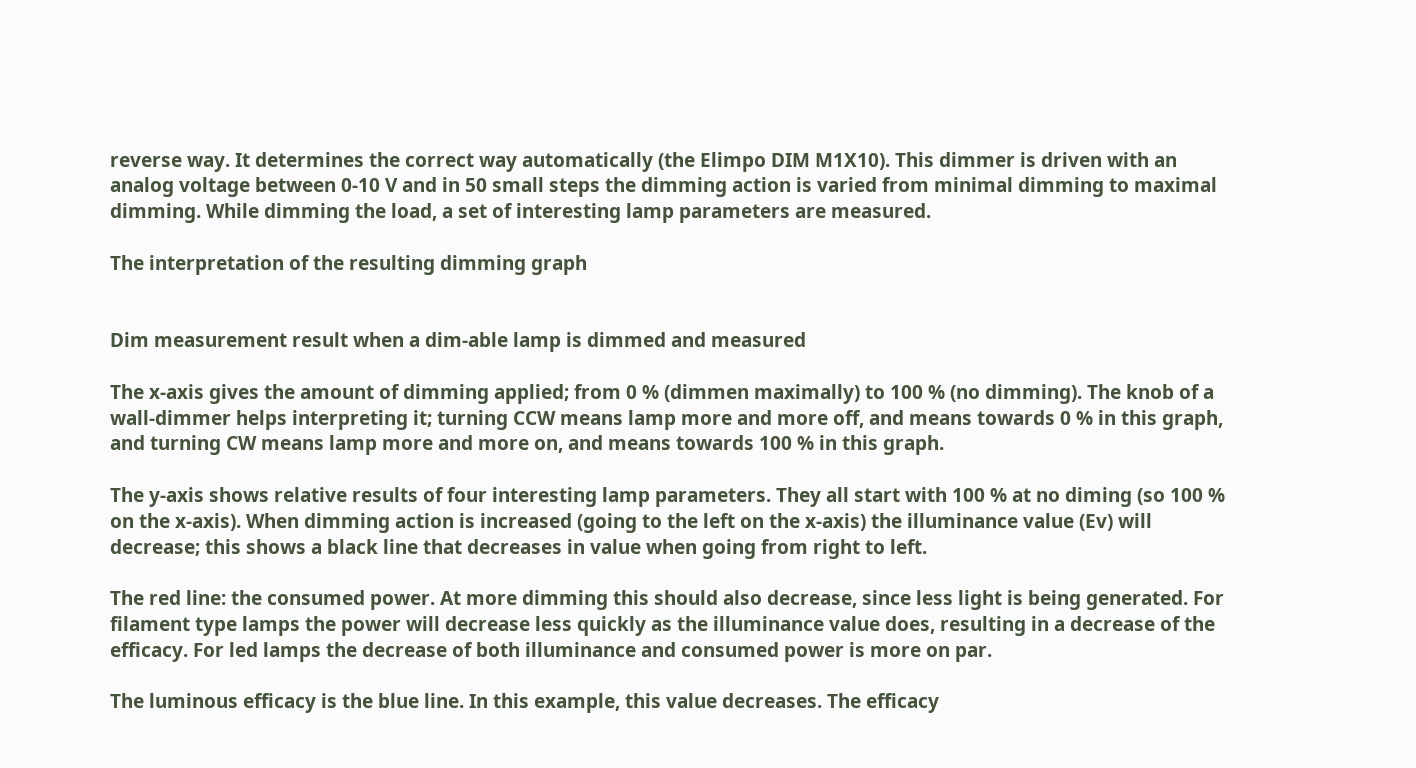reverse way. It determines the correct way automatically (the Elimpo DIM M1X10). This dimmer is driven with an analog voltage between 0-10 V and in 50 small steps the dimming action is varied from minimal dimming to maximal dimming. While dimming the load, a set of interesting lamp parameters are measured.

The interpretation of the resulting dimming graph


Dim measurement result when a dim-able lamp is dimmed and measured

The x-axis gives the amount of dimming applied; from 0 % (dimmen maximally) to 100 % (no dimming). The knob of a wall-dimmer helps interpreting it; turning CCW means lamp more and more off, and means towards 0 % in this graph, and turning CW means lamp more and more on, and means towards 100 % in this graph.

The y-axis shows relative results of four interesting lamp parameters. They all start with 100 % at no diming (so 100 % on the x-axis). When dimming action is increased (going to the left on the x-axis) the illuminance value (Ev) will decrease; this shows a black line that decreases in value when going from right to left.

The red line: the consumed power. At more dimming this should also decrease, since less light is being generated. For filament type lamps the power will decrease less quickly as the illuminance value does, resulting in a decrease of the efficacy. For led lamps the decrease of both illuminance and consumed power is more on par.

The luminous efficacy is the blue line. In this example, this value decreases. The efficacy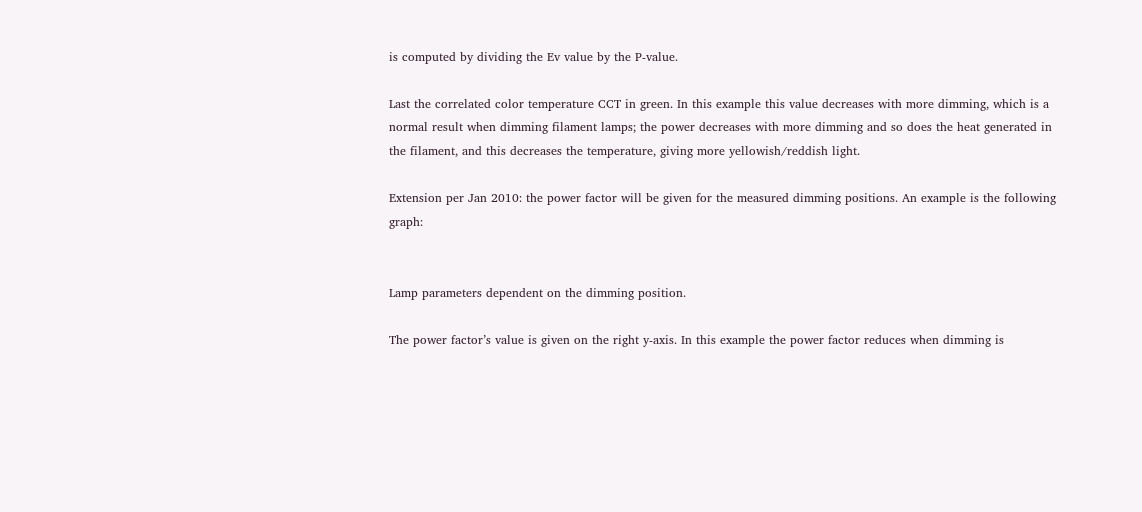is computed by dividing the Ev value by the P-value.

Last the correlated color temperature CCT in green. In this example this value decreases with more dimming, which is a normal result when dimming filament lamps; the power decreases with more dimming and so does the heat generated in the filament, and this decreases the temperature, giving more yellowish/reddish light.

Extension per Jan 2010: the power factor will be given for the measured dimming positions. An example is the following graph:


Lamp parameters dependent on the dimming position.

The power factor’s value is given on the right y-axis. In this example the power factor reduces when dimming is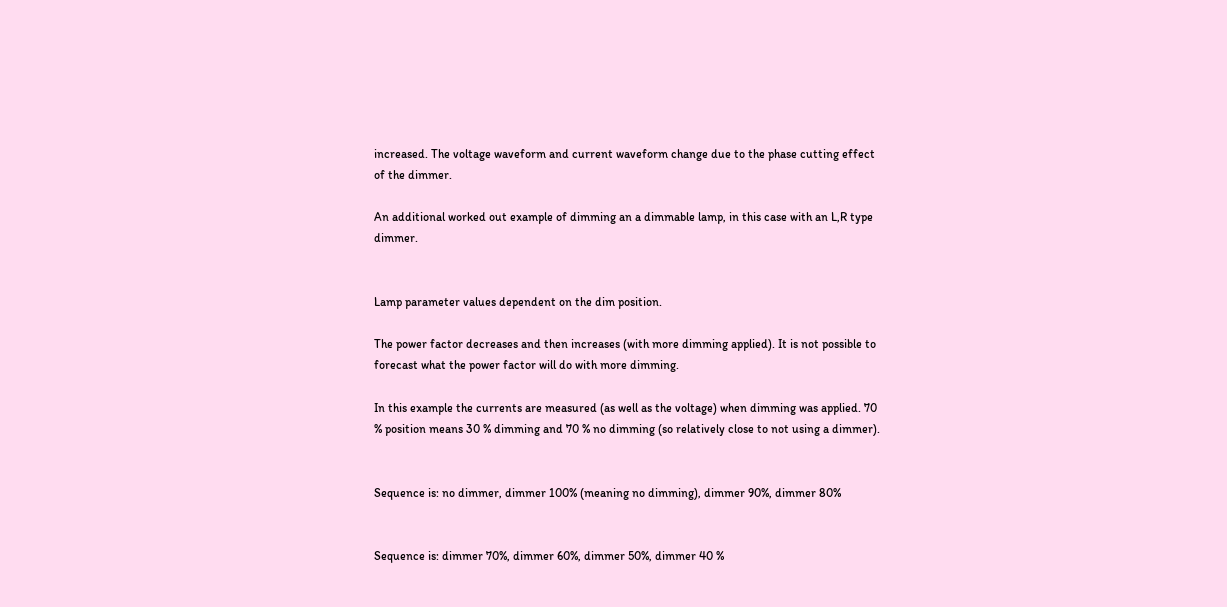increased. The voltage waveform and current waveform change due to the phase cutting effect of the dimmer.

An additional worked out example of dimming an a dimmable lamp, in this case with an L,R type dimmer.


Lamp parameter values dependent on the dim position.

The power factor decreases and then increases (with more dimming applied). It is not possible to forecast what the power factor will do with more dimming.

In this example the currents are measured (as well as the voltage) when dimming was applied. 70 % position means 30 % dimming and 70 % no dimming (so relatively close to not using a dimmer).


Sequence is: no dimmer, dimmer 100% (meaning no dimming), dimmer 90%, dimmer 80%


Sequence is: dimmer 70%, dimmer 60%, dimmer 50%, dimmer 40 %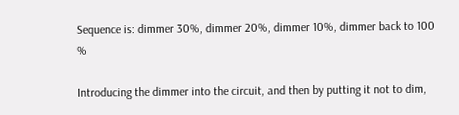Sequence is: dimmer 30%, dimmer 20%, dimmer 10%, dimmer back to 100 %

Introducing the dimmer into the circuit, and then by putting it not to dim,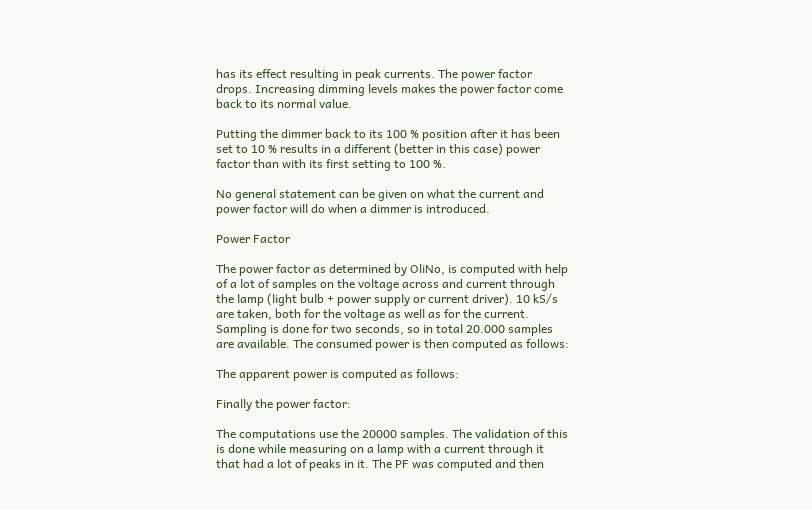has its effect resulting in peak currents. The power factor drops. Increasing dimming levels makes the power factor come back to its normal value.

Putting the dimmer back to its 100 % position after it has been set to 10 % results in a different (better in this case) power factor than with its first setting to 100 %.

No general statement can be given on what the current and power factor will do when a dimmer is introduced.

Power Factor

The power factor as determined by OliNo, is computed with help of a lot of samples on the voltage across and current through the lamp (light bulb + power supply or current driver). 10 kS/s are taken, both for the voltage as well as for the current. Sampling is done for two seconds, so in total 20.000 samples are available. The consumed power is then computed as follows:

The apparent power is computed as follows:

Finally the power factor:

The computations use the 20000 samples. The validation of this is done while measuring on a lamp with a current through it that had a lot of peaks in it. The PF was computed and then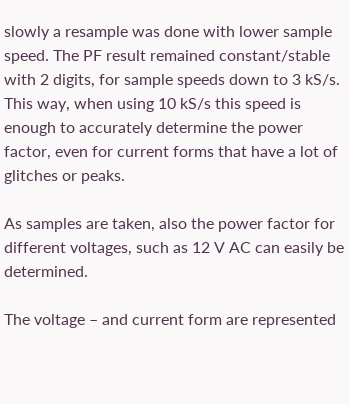slowly a resample was done with lower sample speed. The PF result remained constant/stable with 2 digits, for sample speeds down to 3 kS/s. This way, when using 10 kS/s this speed is enough to accurately determine the power factor, even for current forms that have a lot of glitches or peaks.

As samples are taken, also the power factor for different voltages, such as 12 V AC can easily be determined.

The voltage – and current form are represented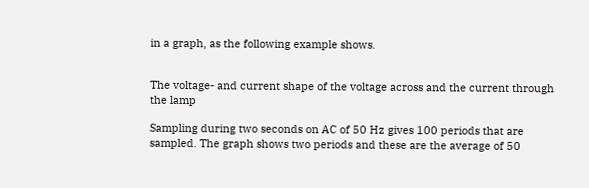in a graph, as the following example shows.


The voltage- and current shape of the voltage across and the current through the lamp

Sampling during two seconds on AC of 50 Hz gives 100 periods that are sampled. The graph shows two periods and these are the average of 50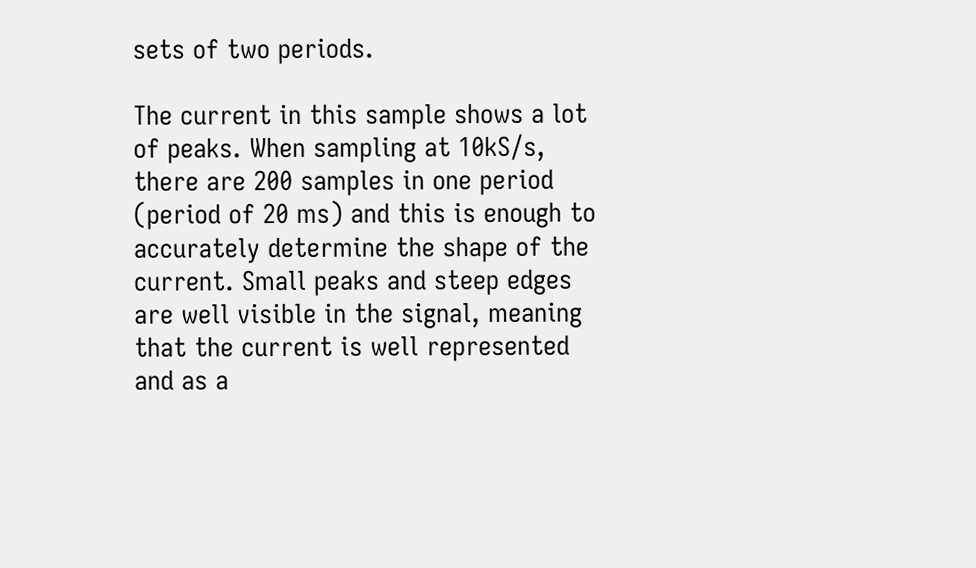sets of two periods.

The current in this sample shows a lot of peaks. When sampling at 10kS/s, there are 200 samples in one period (period of 20 ms) and this is enough to accurately determine the shape of the current. Small peaks and steep edges are well visible in the signal, meaning that the current is well represented and as a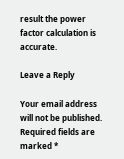result the power factor calculation is accurate.

Leave a Reply

Your email address will not be published. Required fields are marked *